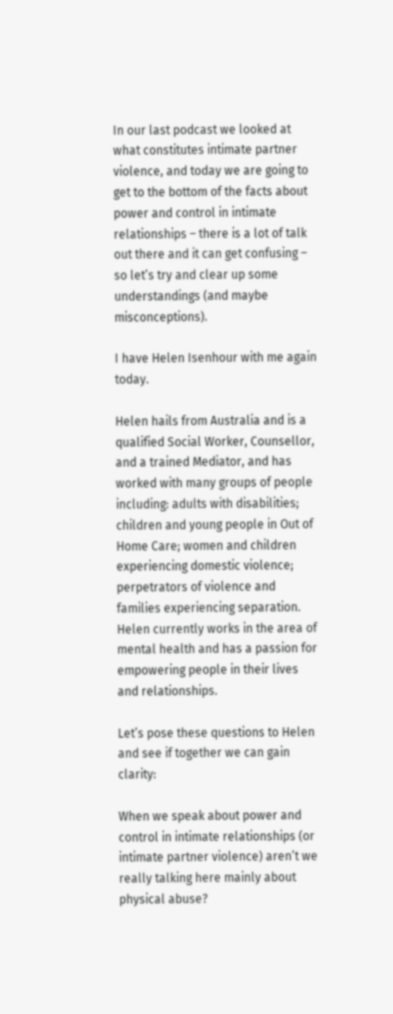In our last podcast we looked at what constitutes intimate partner violence, and today we are going to get to the bottom of the facts about power and control in intimate relationships – there is a lot of talk out there and it can get confusing – so let’s try and clear up some understandings (and maybe misconceptions).

I have Helen Isenhour with me again today.

Helen hails from Australia and is a qualified Social Worker, Counsellor, and a trained Mediator, and has worked with many groups of people including: adults with disabilities; children and young people in Out of Home Care; women and children experiencing domestic violence; perpetrators of violence and families experiencing separation. Helen currently works in the area of mental health and has a passion for empowering people in their lives and relationships.

Let’s pose these questions to Helen and see if together we can gain clarity:

When we speak about power and control in intimate relationships (or intimate partner violence) aren’t we really talking here mainly about physical abuse?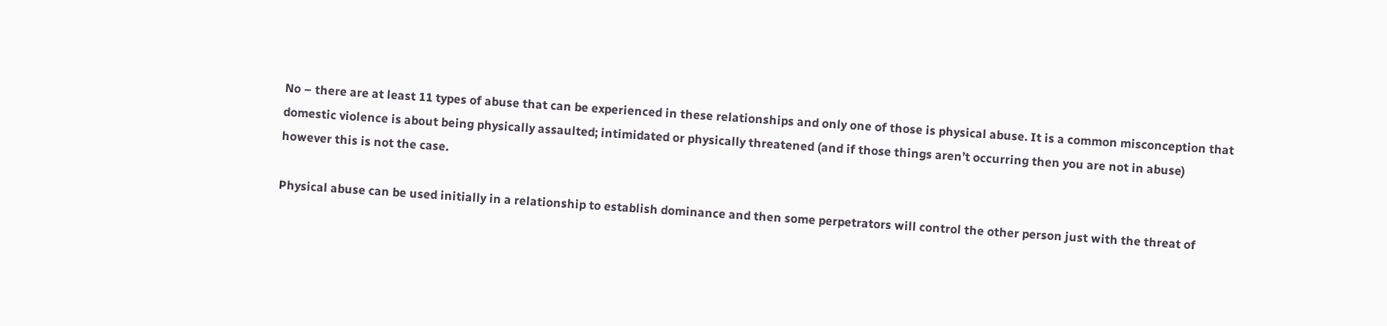No – there are at least 11 types of abuse that can be experienced in these relationships and only one of those is physical abuse. It is a common misconception that domestic violence is about being physically assaulted; intimidated or physically threatened (and if those things aren’t occurring then you are not in abuse) however this is not the case.

Physical abuse can be used initially in a relationship to establish dominance and then some perpetrators will control the other person just with the threat of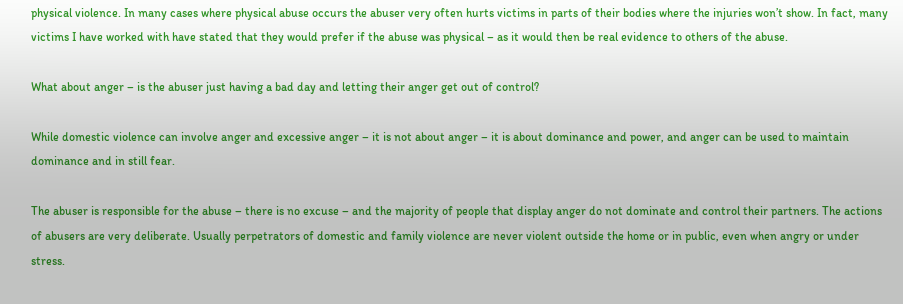physical violence. In many cases where physical abuse occurs the abuser very often hurts victims in parts of their bodies where the injuries won’t show. In fact, many victims I have worked with have stated that they would prefer if the abuse was physical – as it would then be real evidence to others of the abuse.

What about anger – is the abuser just having a bad day and letting their anger get out of control?

While domestic violence can involve anger and excessive anger – it is not about anger – it is about dominance and power, and anger can be used to maintain dominance and in still fear.

The abuser is responsible for the abuse – there is no excuse – and the majority of people that display anger do not dominate and control their partners. The actions of abusers are very deliberate. Usually perpetrators of domestic and family violence are never violent outside the home or in public, even when angry or under stress.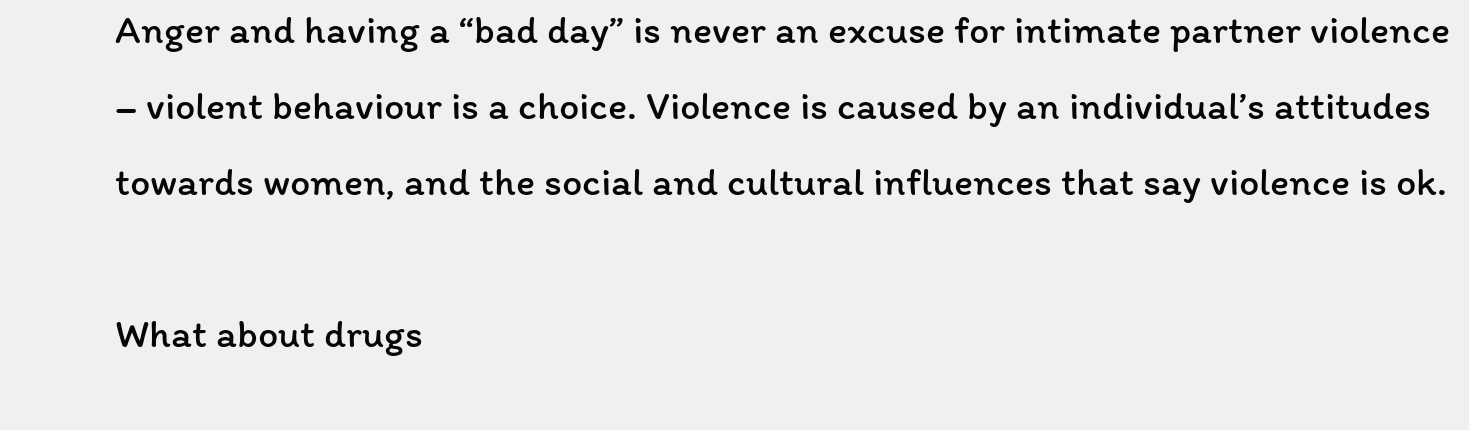Anger and having a “bad day” is never an excuse for intimate partner violence – violent behaviour is a choice. Violence is caused by an individual’s attitudes towards women, and the social and cultural influences that say violence is ok.

What about drugs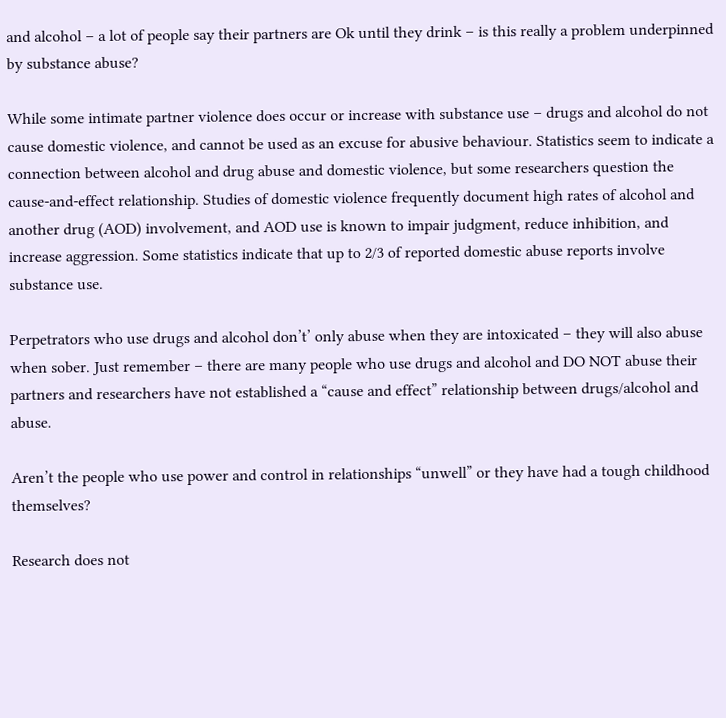and alcohol – a lot of people say their partners are Ok until they drink – is this really a problem underpinned by substance abuse?

While some intimate partner violence does occur or increase with substance use – drugs and alcohol do not cause domestic violence, and cannot be used as an excuse for abusive behaviour. Statistics seem to indicate a connection between alcohol and drug abuse and domestic violence, but some researchers question the cause-and-effect relationship. Studies of domestic violence frequently document high rates of alcohol and another drug (AOD) involvement, and AOD use is known to impair judgment, reduce inhibition, and increase aggression. Some statistics indicate that up to 2/3 of reported domestic abuse reports involve substance use.

Perpetrators who use drugs and alcohol don’t’ only abuse when they are intoxicated – they will also abuse when sober. Just remember – there are many people who use drugs and alcohol and DO NOT abuse their partners and researchers have not established a “cause and effect” relationship between drugs/alcohol and abuse.

Aren’t the people who use power and control in relationships “unwell” or they have had a tough childhood themselves?

Research does not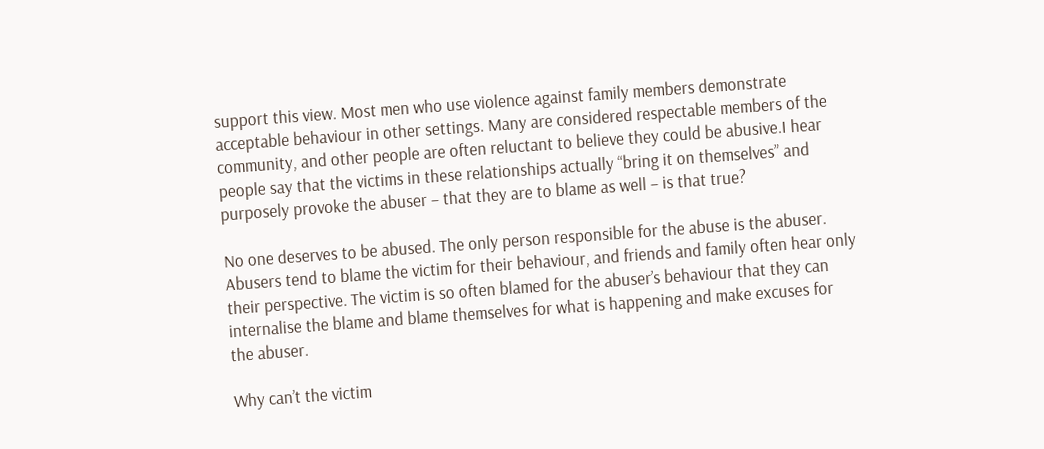support this view. Most men who use violence against family members demonstrate acceptable behaviour in other settings. Many are considered respectable members of the community, and other people are often reluctant to believe they could be abusive.I hear people say that the victims in these relationships actually “bring it on themselves” and purposely provoke the abuser – that they are to blame as well – is that true?

No one deserves to be abused. The only person responsible for the abuse is the abuser. Abusers tend to blame the victim for their behaviour, and friends and family often hear only their perspective. The victim is so often blamed for the abuser’s behaviour that they can internalise the blame and blame themselves for what is happening and make excuses for the abuser.

Why can’t the victim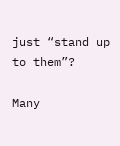just “stand up to them”?

Many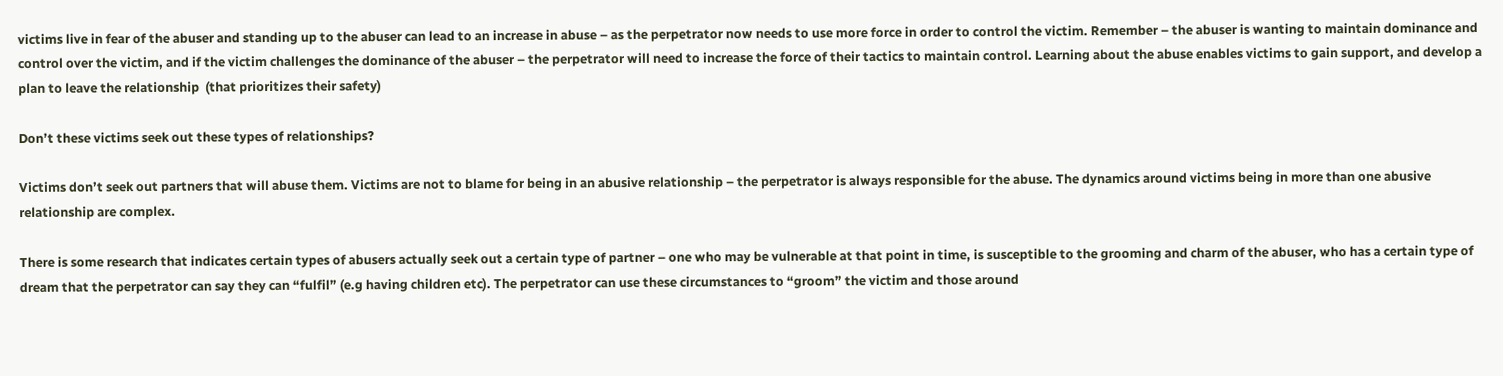victims live in fear of the abuser and standing up to the abuser can lead to an increase in abuse – as the perpetrator now needs to use more force in order to control the victim. Remember – the abuser is wanting to maintain dominance and control over the victim, and if the victim challenges the dominance of the abuser – the perpetrator will need to increase the force of their tactics to maintain control. Learning about the abuse enables victims to gain support, and develop a plan to leave the relationship  (that prioritizes their safety)

Don’t these victims seek out these types of relationships?

Victims don’t seek out partners that will abuse them. Victims are not to blame for being in an abusive relationship – the perpetrator is always responsible for the abuse. The dynamics around victims being in more than one abusive relationship are complex.

There is some research that indicates certain types of abusers actually seek out a certain type of partner – one who may be vulnerable at that point in time, is susceptible to the grooming and charm of the abuser, who has a certain type of dream that the perpetrator can say they can “fulfil” (e.g having children etc). The perpetrator can use these circumstances to “groom” the victim and those around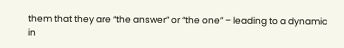them that they are “the answer” or “the one” – leading to a dynamic in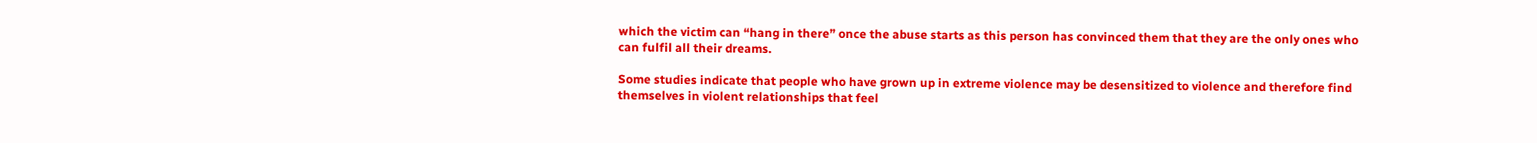which the victim can “hang in there” once the abuse starts as this person has convinced them that they are the only ones who can fulfil all their dreams.

Some studies indicate that people who have grown up in extreme violence may be desensitized to violence and therefore find themselves in violent relationships that feel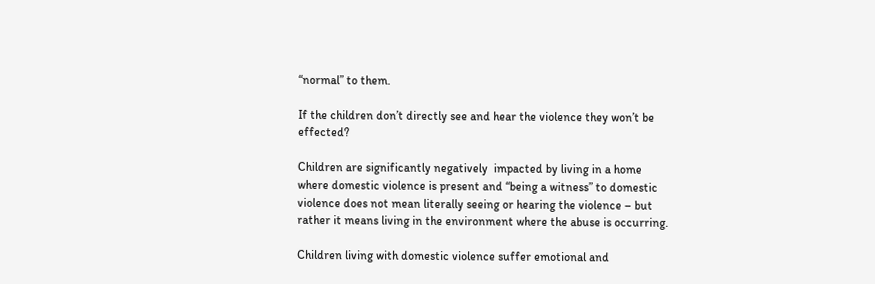“normal” to them.

If the children don’t directly see and hear the violence they won’t be effected?

Children are significantly negatively  impacted by living in a home where domestic violence is present and “being a witness” to domestic violence does not mean literally seeing or hearing the violence – but rather it means living in the environment where the abuse is occurring.

Children living with domestic violence suffer emotional and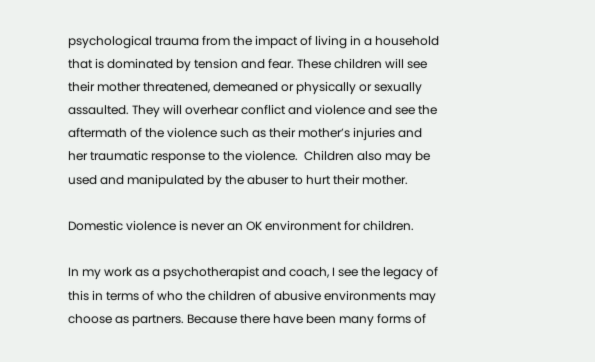psychological trauma from the impact of living in a household that is dominated by tension and fear. These children will see their mother threatened, demeaned or physically or sexually assaulted. They will overhear conflict and violence and see the aftermath of the violence such as their mother’s injuries and her traumatic response to the violence.  Children also may be used and manipulated by the abuser to hurt their mother.

Domestic violence is never an OK environment for children.

In my work as a psychotherapist and coach, I see the legacy of this in terms of who the children of abusive environments may choose as partners. Because there have been many forms of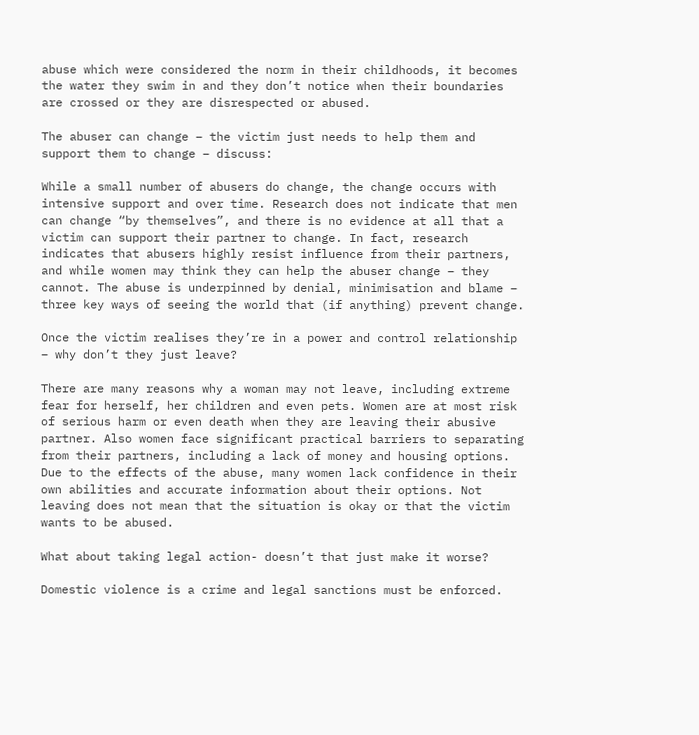abuse which were considered the norm in their childhoods, it becomes the water they swim in and they don’t notice when their boundaries are crossed or they are disrespected or abused.

The abuser can change – the victim just needs to help them and support them to change – discuss:

While a small number of abusers do change, the change occurs with intensive support and over time. Research does not indicate that men can change “by themselves”, and there is no evidence at all that a victim can support their partner to change. In fact, research indicates that abusers highly resist influence from their partners, and while women may think they can help the abuser change – they cannot. The abuse is underpinned by denial, minimisation and blame – three key ways of seeing the world that (if anything) prevent change.

Once the victim realises they’re in a power and control relationship – why don’t they just leave?

There are many reasons why a woman may not leave, including extreme fear for herself, her children and even pets. Women are at most risk of serious harm or even death when they are leaving their abusive partner. Also women face significant practical barriers to separating from their partners, including a lack of money and housing options. Due to the effects of the abuse, many women lack confidence in their own abilities and accurate information about their options. Not leaving does not mean that the situation is okay or that the victim wants to be abused.

What about taking legal action- doesn’t that just make it worse?

Domestic violence is a crime and legal sanctions must be enforced.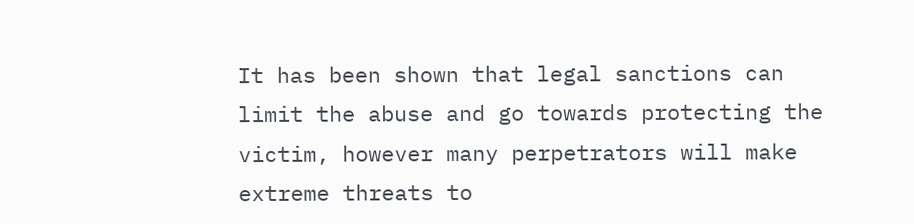It has been shown that legal sanctions can limit the abuse and go towards protecting the victim, however many perpetrators will make extreme threats to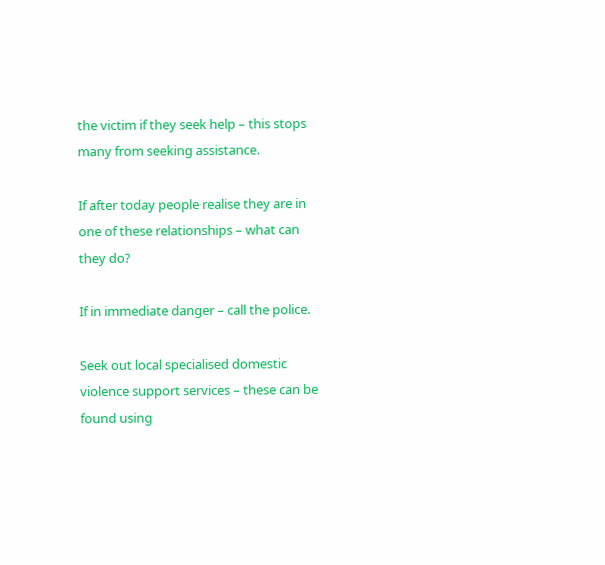the victim if they seek help – this stops many from seeking assistance.

If after today people realise they are in one of these relationships – what can they do?

If in immediate danger – call the police.

Seek out local specialised domestic violence support services – these can be found using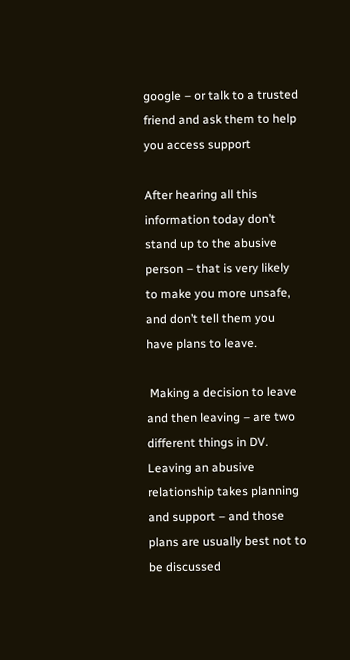google – or talk to a trusted friend and ask them to help you access support

After hearing all this information today don’t stand up to the abusive person – that is very likely to make you more unsafe, and don’t tell them you have plans to leave.

 Making a decision to leave and then leaving – are two different things in DV. Leaving an abusive relationship takes planning and support – and those plans are usually best not to be discussed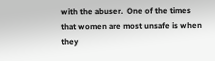with the abuser.  One of the times that women are most unsafe is when they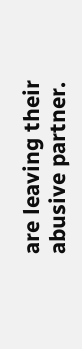are leaving their abusive partner.